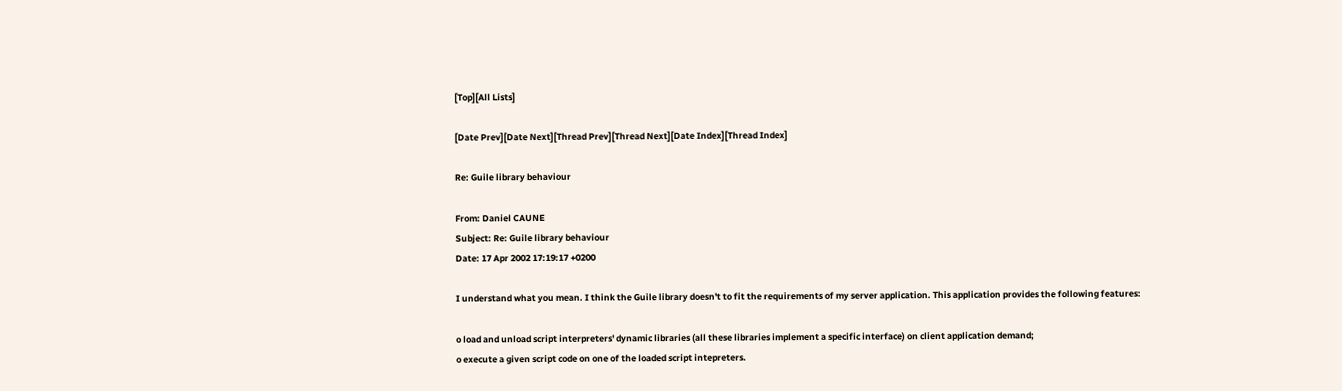[Top][All Lists]

[Date Prev][Date Next][Thread Prev][Thread Next][Date Index][Thread Index]

Re: Guile library behaviour

From: Daniel CAUNE
Subject: Re: Guile library behaviour
Date: 17 Apr 2002 17:19:17 +0200

I understand what you mean. I think the Guile library doesn't to fit the requirements of my server application. This application provides the following features:

o load and unload script interpreters' dynamic libraries (all these libraries implement a specific interface) on client application demand;
o execute a given script code on one of the loaded script intepreters.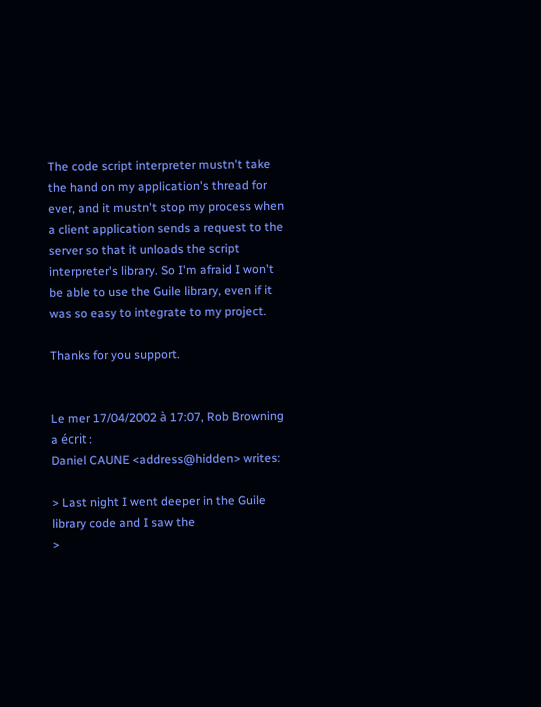The code script interpreter mustn't take the hand on my application's thread for ever, and it mustn't stop my process when a client application sends a request to the server so that it unloads the script interpreter's library. So I'm afraid I won't be able to use the Guile library, even if it was so easy to integrate to my project.

Thanks for you support.


Le mer 17/04/2002 à 17:07, Rob Browning a écrit :
Daniel CAUNE <address@hidden> writes:

> Last night I went deeper in the Guile library code and I saw the
>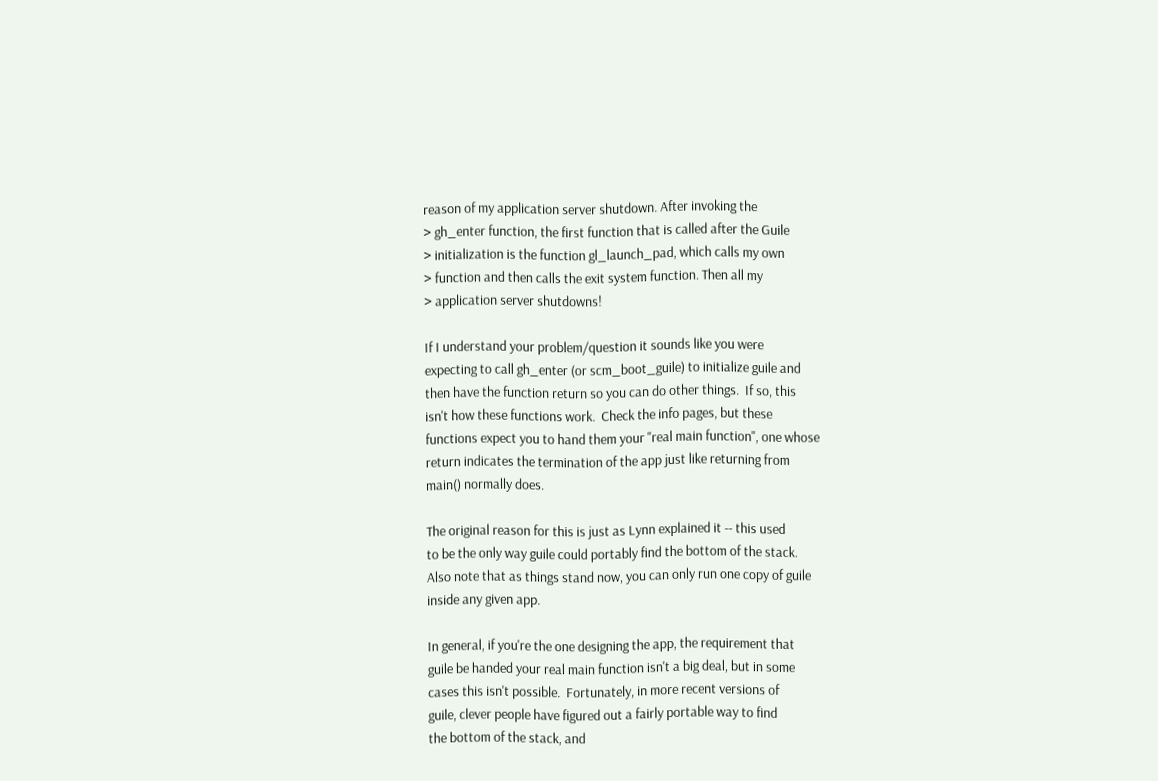reason of my application server shutdown. After invoking the
> gh_enter function, the first function that is called after the Guile
> initialization is the function gl_launch_pad, which calls my own
> function and then calls the exit system function. Then all my
> application server shutdowns!

If I understand your problem/question it sounds like you were
expecting to call gh_enter (or scm_boot_guile) to initialize guile and
then have the function return so you can do other things.  If so, this
isn't how these functions work.  Check the info pages, but these
functions expect you to hand them your "real main function", one whose
return indicates the termination of the app just like returning from
main() normally does.

The original reason for this is just as Lynn explained it -- this used
to be the only way guile could portably find the bottom of the stack.
Also note that as things stand now, you can only run one copy of guile
inside any given app.

In general, if you're the one designing the app, the requirement that
guile be handed your real main function isn't a big deal, but in some
cases this isn't possible.  Fortunately, in more recent versions of
guile, clever people have figured out a fairly portable way to find
the bottom of the stack, and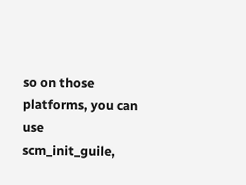so on those platforms, you can use
scm_init_guile,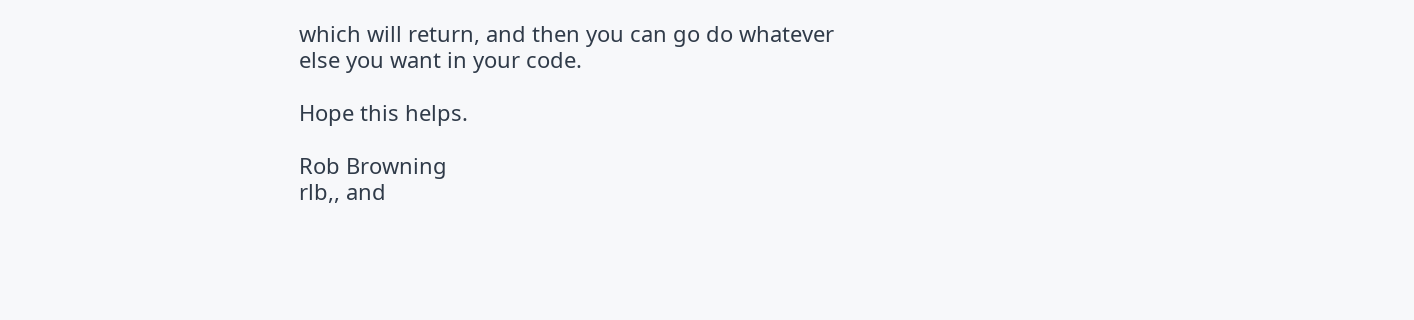which will return, and then you can go do whatever
else you want in your code.

Hope this helps.

Rob Browning
rlb,, and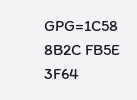GPG=1C58 8B2C FB5E 3F64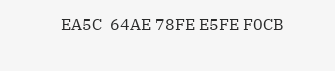EA5C  64AE 78FE E5FE F0CB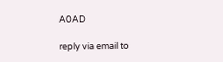A0AD

reply via email to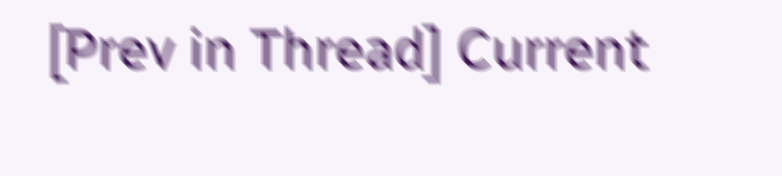[Prev in Thread] Current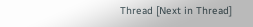Thread [Next in Thread]